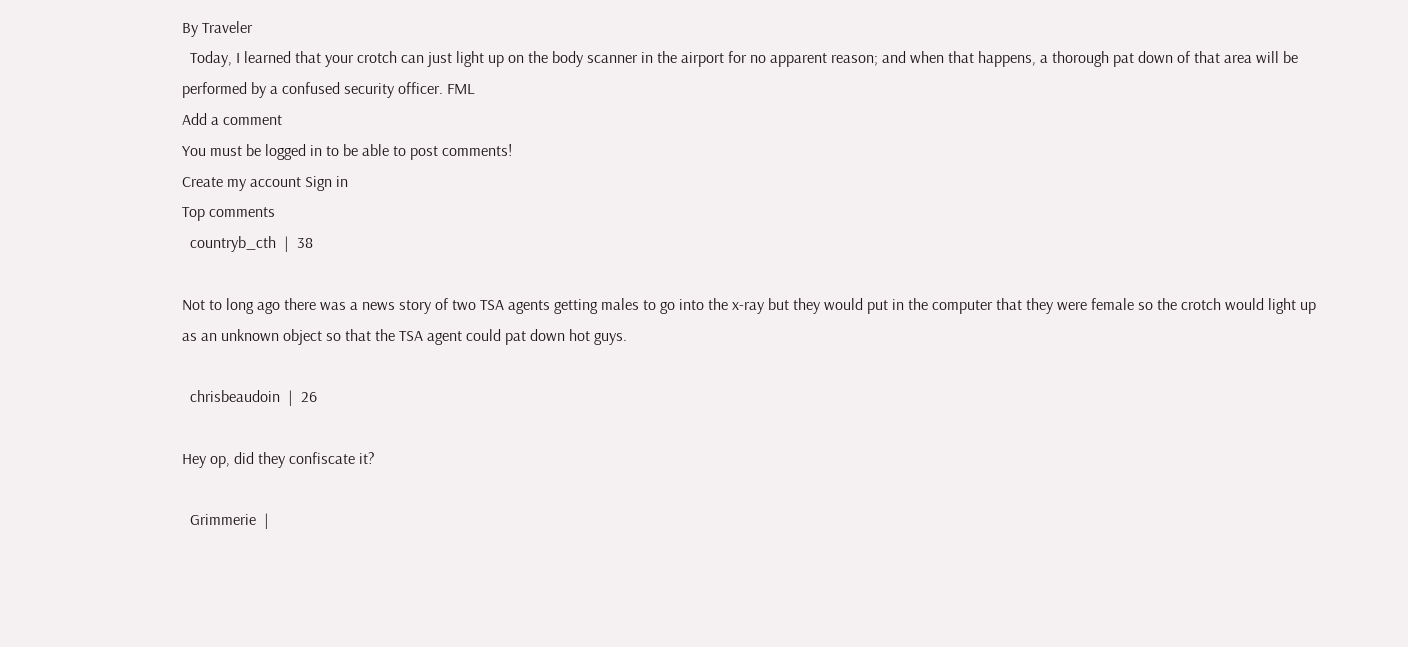By Traveler
  Today, I learned that your crotch can just light up on the body scanner in the airport for no apparent reason; and when that happens, a thorough pat down of that area will be performed by a confused security officer. FML
Add a comment
You must be logged in to be able to post comments!
Create my account Sign in
Top comments
  countryb_cth  |  38

Not to long ago there was a news story of two TSA agents getting males to go into the x-ray but they would put in the computer that they were female so the crotch would light up as an unknown object so that the TSA agent could pat down hot guys.

  chrisbeaudoin  |  26

Hey op, did they confiscate it?

  Grimmerie  |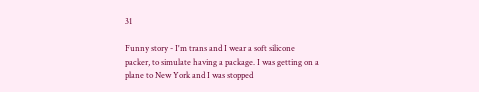31

Funny story - I'm trans and I wear a soft silicone packer, to simulate having a package. I was getting on a plane to New York and I was stopped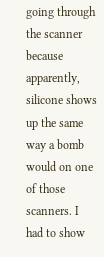going through the scanner because apparently, silicone shows up the same way a bomb would on one of those scanners. I had to show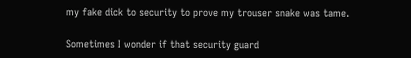my fake dick to security to prove my trouser snake was tame.

Sometimes I wonder if that security guard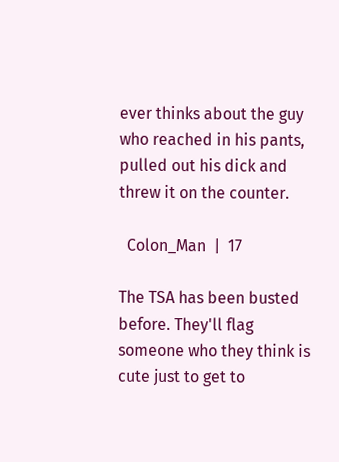ever thinks about the guy who reached in his pants, pulled out his dick and threw it on the counter.

  Colon_Man  |  17

The TSA has been busted before. They'll flag someone who they think is cute just to get to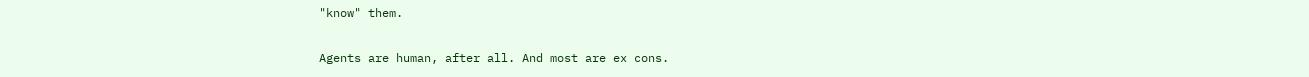"know" them.

Agents are human, after all. And most are ex cons.